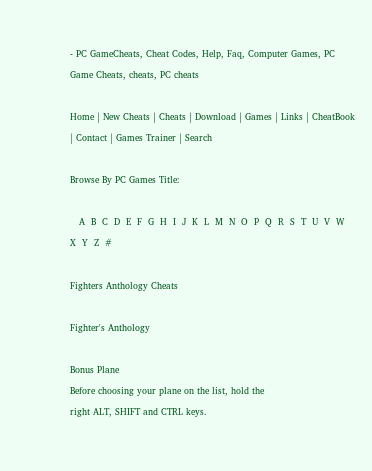- PC GameCheats, Cheat Codes, Help, Faq, Computer Games, PC Game Cheats, cheats, PC cheats

Home | New Cheats | Cheats | Download | Games | Links | CheatBook | Contact | Games Trainer | Search

Browse By PC Games Title:

   A  B  C  D  E  F  G  H  I  J  K  L  M  N  O  P  Q  R  S  T  U  V  W  X  Y  Z  #

Fighters Anthology Cheats

Fighter's Anthology

Bonus Plane
Before choosing your plane on the list, hold the
right ALT, SHIFT and CTRL keys.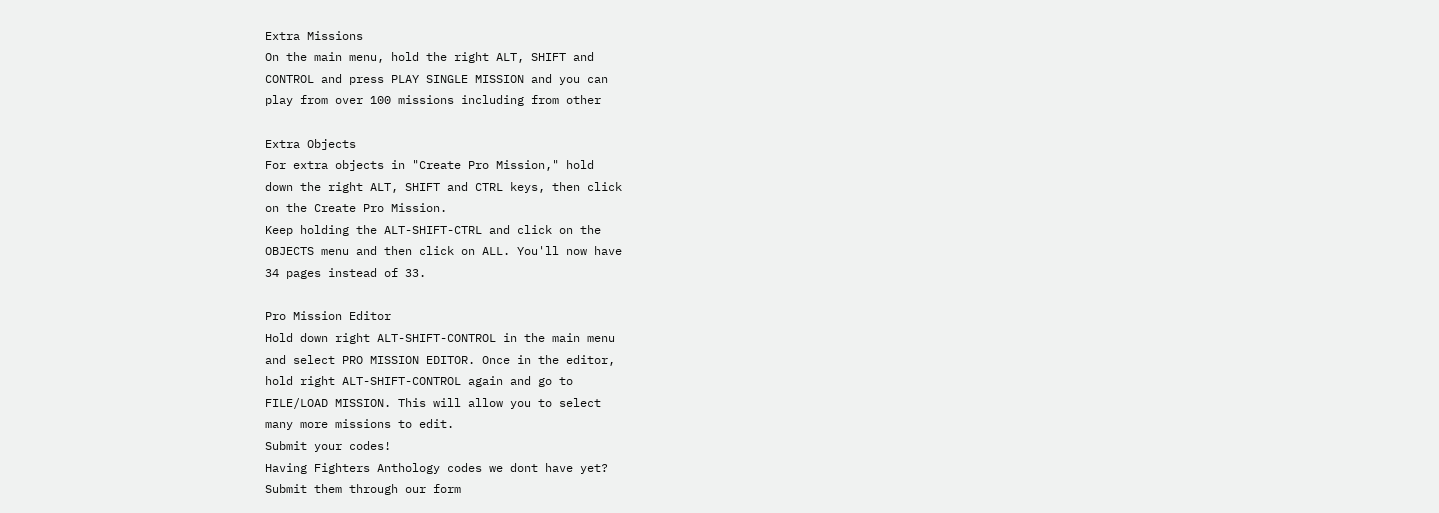Extra Missions
On the main menu, hold the right ALT, SHIFT and
CONTROL and press PLAY SINGLE MISSION and you can
play from over 100 missions including from other

Extra Objects
For extra objects in "Create Pro Mission," hold
down the right ALT, SHIFT and CTRL keys, then click
on the Create Pro Mission.
Keep holding the ALT-SHIFT-CTRL and click on the
OBJECTS menu and then click on ALL. You'll now have
34 pages instead of 33.

Pro Mission Editor
Hold down right ALT-SHIFT-CONTROL in the main menu
and select PRO MISSION EDITOR. Once in the editor,
hold right ALT-SHIFT-CONTROL again and go to
FILE/LOAD MISSION. This will allow you to select
many more missions to edit.
Submit your codes!
Having Fighters Anthology codes we dont have yet?
Submit them through our form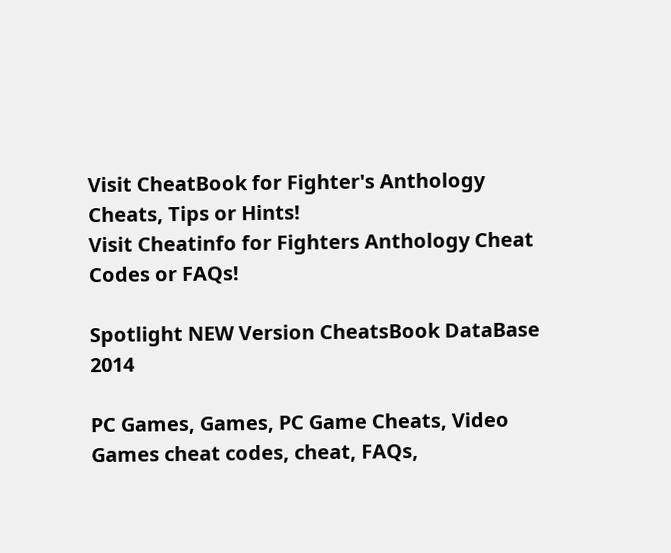Visit CheatBook for Fighter's Anthology Cheats, Tips or Hints!
Visit Cheatinfo for Fighters Anthology Cheat Codes or FAQs!

Spotlight NEW Version CheatsBook DataBase 2014

PC Games, Games, PC Game Cheats, Video Games cheat codes, cheat, FAQs,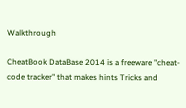Walkthrough

CheatBook DataBase 2014 is a freeware "cheat-code tracker" that makes hints Tricks and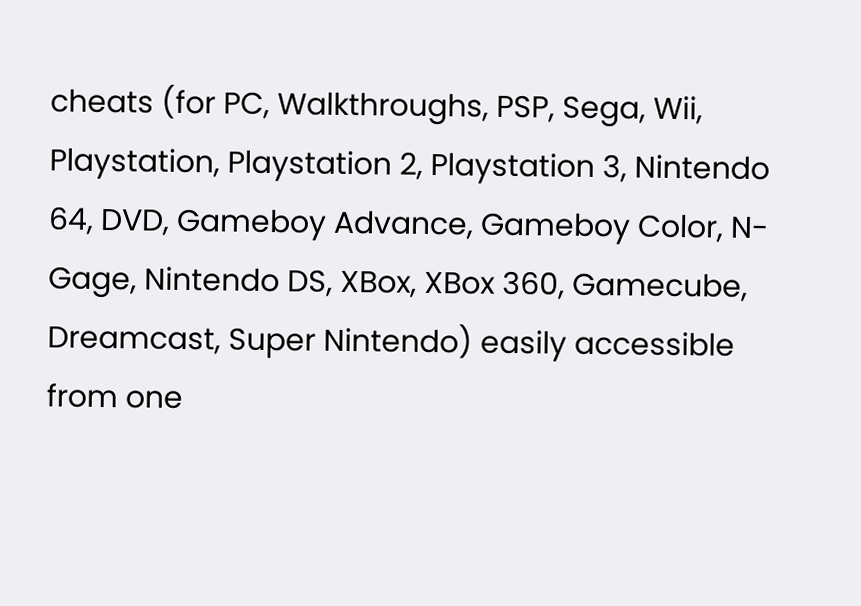cheats (for PC, Walkthroughs, PSP, Sega, Wii, Playstation, Playstation 2, Playstation 3, Nintendo 64, DVD, Gameboy Advance, Gameboy Color, N-Gage, Nintendo DS, XBox, XBox 360, Gamecube, Dreamcast, Super Nintendo) easily accessible from one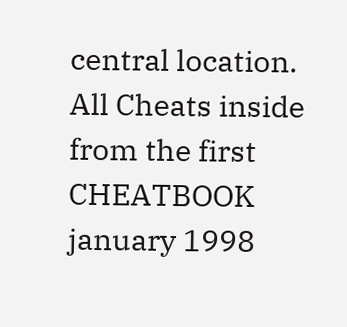central location. All Cheats inside from the first CHEATBOOK january 1998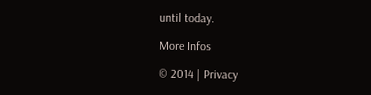until today.

More Infos

© 2014 | Privacy